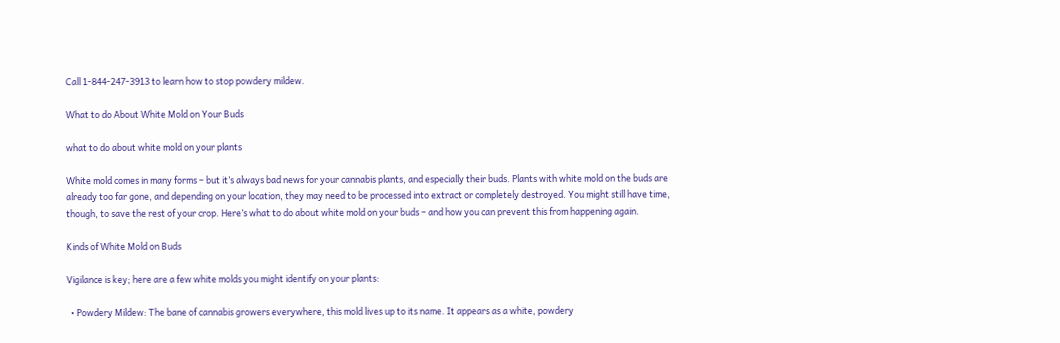Call 1-844-247-3913 to learn how to stop powdery mildew.

What to do About White Mold on Your Buds

what to do about white mold on your plants

White mold comes in many forms – but it’s always bad news for your cannabis plants, and especially their buds. Plants with white mold on the buds are already too far gone, and depending on your location, they may need to be processed into extract or completely destroyed. You might still have time, though, to save the rest of your crop. Here’s what to do about white mold on your buds – and how you can prevent this from happening again.

Kinds of White Mold on Buds

Vigilance is key; here are a few white molds you might identify on your plants:

  • Powdery Mildew: The bane of cannabis growers everywhere, this mold lives up to its name. It appears as a white, powdery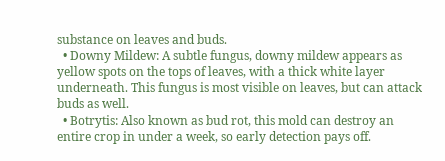substance on leaves and buds.
  • Downy Mildew: A subtle fungus, downy mildew appears as yellow spots on the tops of leaves, with a thick white layer underneath. This fungus is most visible on leaves, but can attack buds as well.
  • Botrytis: Also known as bud rot, this mold can destroy an entire crop in under a week, so early detection pays off.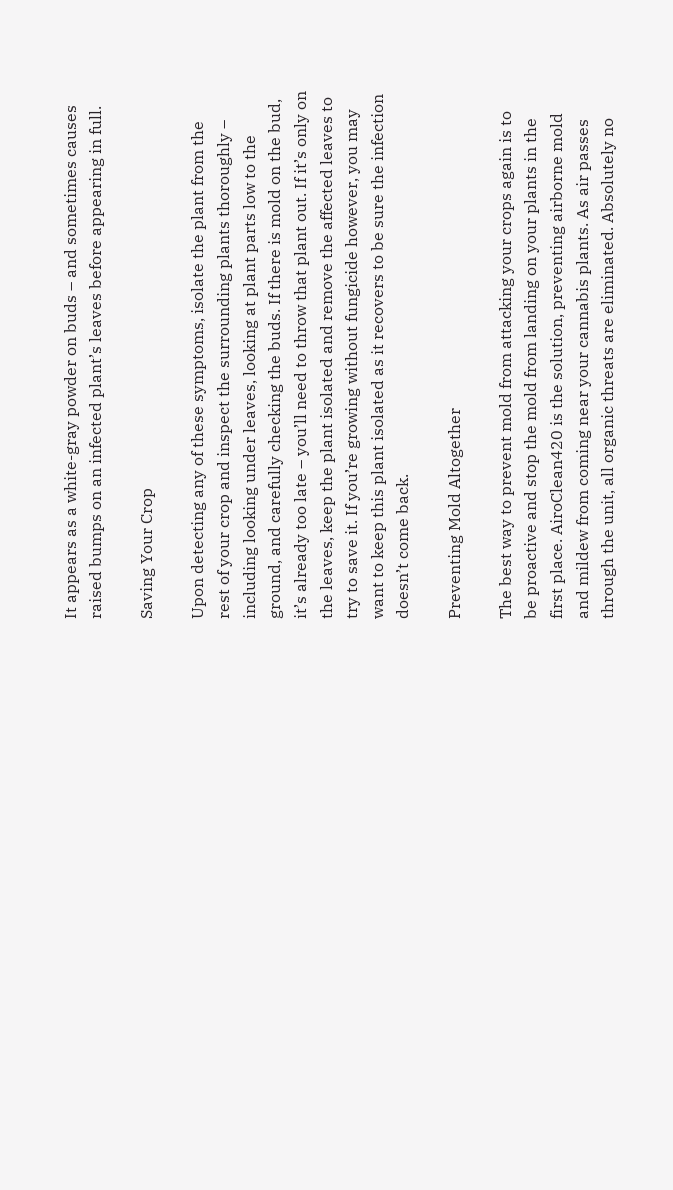It appears as a white-gray powder on buds – and sometimes causes raised bumps on an infected plant’s leaves before appearing in full.

Saving Your Crop

Upon detecting any of these symptoms, isolate the plant from the rest of your crop and inspect the surrounding plants thoroughly – including looking under leaves, looking at plant parts low to the ground, and carefully checking the buds. If there is mold on the bud, it’s already too late – you’ll need to throw that plant out. If it’s only on the leaves, keep the plant isolated and remove the affected leaves to try to save it. If you’re growing without fungicide however, you may want to keep this plant isolated as it recovers to be sure the infection doesn’t come back.

Preventing Mold Altogether

The best way to prevent mold from attacking your crops again is to be proactive and stop the mold from landing on your plants in the first place. AiroClean420 is the solution, preventing airborne mold and mildew from coming near your cannabis plants. As air passes through the unit, all organic threats are eliminated. Absolutely no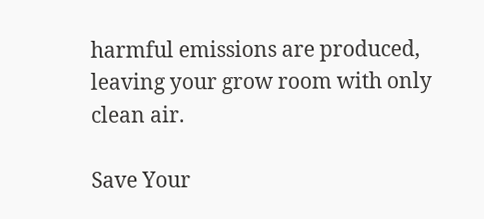harmful emissions are produced, leaving your grow room with only clean air.

Save Your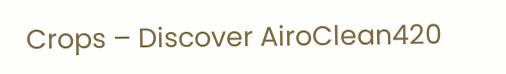Crops – Discover AiroClean420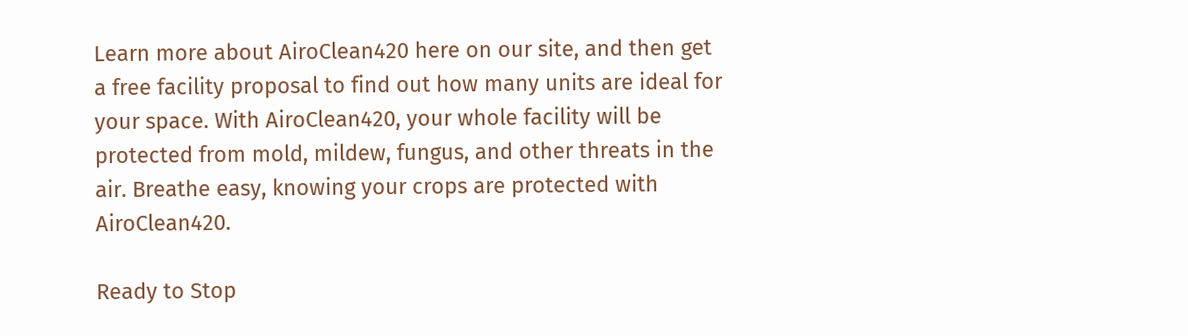Learn more about AiroClean420 here on our site, and then get a free facility proposal to find out how many units are ideal for your space. With AiroClean420, your whole facility will be protected from mold, mildew, fungus, and other threats in the air. Breathe easy, knowing your crops are protected with AiroClean420.

Ready to Stop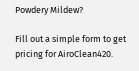Powdery Mildew?

Fill out a simple form to get pricing for AiroClean420.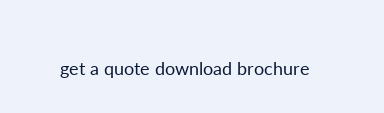get a quote download brochure